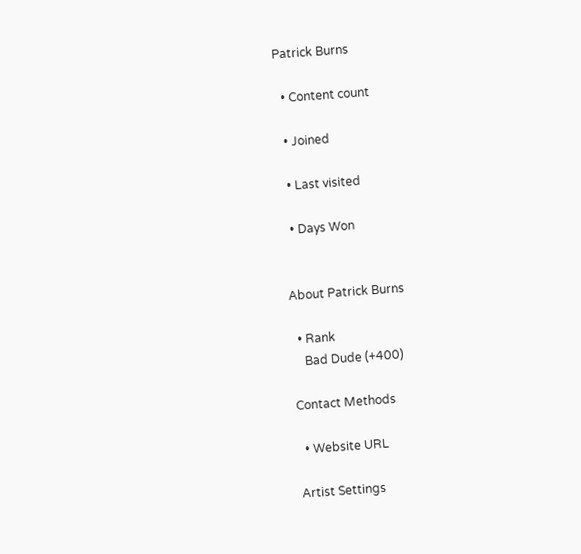Patrick Burns

  • Content count

  • Joined

  • Last visited

  • Days Won


About Patrick Burns

  • Rank
    Bad Dude (+400)

Contact Methods

  • Website URL

Artist Settings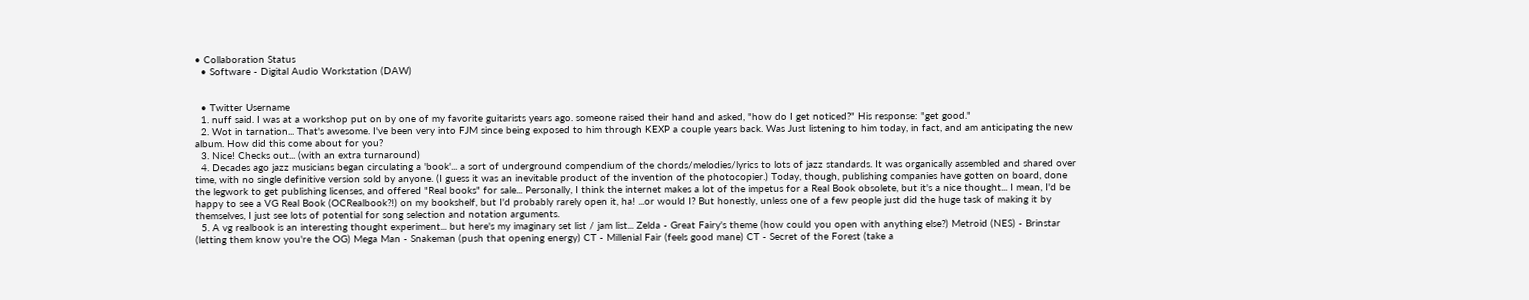• Collaboration Status
  • Software - Digital Audio Workstation (DAW)


  • Twitter Username
  1. nuff said. I was at a workshop put on by one of my favorite guitarists years ago. someone raised their hand and asked, "how do I get noticed?" His response: "get good."
  2. Wot in tarnation... That's awesome. I've been very into FJM since being exposed to him through KEXP a couple years back. Was Just listening to him today, in fact, and am anticipating the new album. How did this come about for you?
  3. Nice! Checks out... (with an extra turnaround)
  4. Decades ago jazz musicians began circulating a 'book'... a sort of underground compendium of the chords/melodies/lyrics to lots of jazz standards. It was organically assembled and shared over time, with no single definitive version sold by anyone. (I guess it was an inevitable product of the invention of the photocopier.) Today, though, publishing companies have gotten on board, done the legwork to get publishing licenses, and offered "Real books" for sale... Personally, I think the internet makes a lot of the impetus for a Real Book obsolete, but it's a nice thought... I mean, I'd be happy to see a VG Real Book (OCRealbook?!) on my bookshelf, but I'd probably rarely open it, ha! ...or would I? But honestly, unless one of a few people just did the huge task of making it by themselves, I just see lots of potential for song selection and notation arguments.
  5. A vg realbook is an interesting thought experiment... but here's my imaginary set list / jam list... Zelda - Great Fairy's theme (how could you open with anything else?) Metroid (NES) - Brinstar (letting them know you're the OG) Mega Man - Snakeman (push that opening energy) CT - Millenial Fair (feels good mane) CT - Secret of the Forest (take a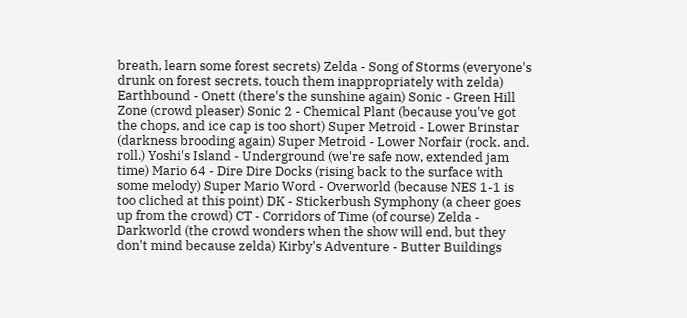breath, learn some forest secrets) Zelda - Song of Storms (everyone's drunk on forest secrets, touch them inappropriately with zelda) Earthbound - Onett (there's the sunshine again) Sonic - Green Hill Zone (crowd pleaser) Sonic 2 - Chemical Plant (because you've got the chops, and ice cap is too short) Super Metroid - Lower Brinstar (darkness brooding again) Super Metroid - Lower Norfair (rock. and. roll.) Yoshi's Island - Underground (we're safe now, extended jam time) Mario 64 - Dire Dire Docks (rising back to the surface with some melody) Super Mario Word - Overworld (because NES 1-1 is too cliched at this point) DK - Stickerbush Symphony (a cheer goes up from the crowd) CT - Corridors of Time (of course) Zelda - Darkworld (the crowd wonders when the show will end, but they don't mind because zelda) Kirby's Adventure - Butter Buildings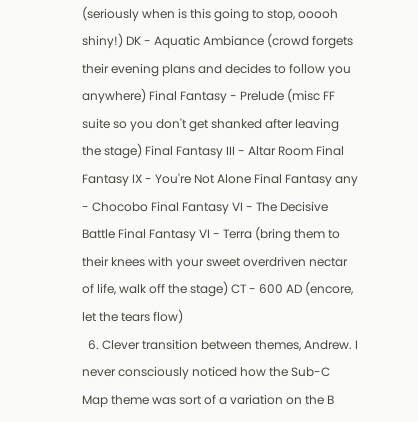(seriously when is this going to stop, ooooh shiny!) DK - Aquatic Ambiance (crowd forgets their evening plans and decides to follow you anywhere) Final Fantasy - Prelude (misc FF suite so you don't get shanked after leaving the stage) Final Fantasy III - Altar Room Final Fantasy IX - You're Not Alone Final Fantasy any - Chocobo Final Fantasy VI - The Decisive Battle Final Fantasy VI - Terra (bring them to their knees with your sweet overdriven nectar of life, walk off the stage) CT - 600 AD (encore, let the tears flow)
  6. Clever transition between themes, Andrew. I never consciously noticed how the Sub-C Map theme was sort of a variation on the B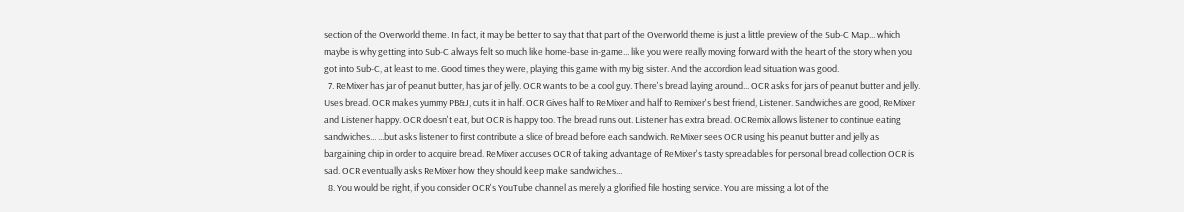section of the Overworld theme. In fact, it may be better to say that that part of the Overworld theme is just a little preview of the Sub-C Map... which maybe is why getting into Sub-C always felt so much like home-base in-game... like you were really moving forward with the heart of the story when you got into Sub-C, at least to me. Good times they were, playing this game with my big sister. And the accordion lead situation was good.
  7. ReMixer has jar of peanut butter, has jar of jelly. OCR wants to be a cool guy. There's bread laying around... OCR asks for jars of peanut butter and jelly. Uses bread. OCR makes yummy PB&J, cuts it in half. OCR Gives half to ReMixer and half to Remixer's best friend, Listener. Sandwiches are good, ReMixer and Listener happy. OCR doesn't eat, but OCR is happy too. The bread runs out. Listener has extra bread. OCRemix allows listener to continue eating sandwiches... ...but asks listener to first contribute a slice of bread before each sandwich. ReMixer sees OCR using his peanut butter and jelly as bargaining chip in order to acquire bread. ReMixer accuses OCR of taking advantage of ReMixer's tasty spreadables for personal bread collection OCR is sad. OCR eventually asks ReMixer how they should keep make sandwiches...
  8. You would be right, if you consider OCR's YouTube channel as merely a glorified file hosting service. You are missing a lot of the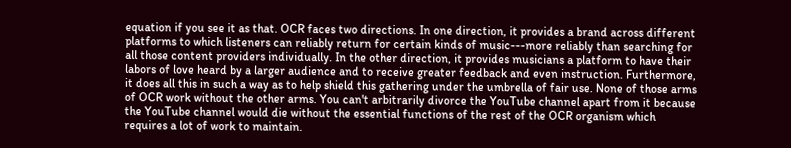equation if you see it as that. OCR faces two directions. In one direction, it provides a brand across different platforms to which listeners can reliably return for certain kinds of music---more reliably than searching for all those content providers individually. In the other direction, it provides musicians a platform to have their labors of love heard by a larger audience and to receive greater feedback and even instruction. Furthermore, it does all this in such a way as to help shield this gathering under the umbrella of fair use. None of those arms of OCR work without the other arms. You can't arbitrarily divorce the YouTube channel apart from it because the YouTube channel would die without the essential functions of the rest of the OCR organism which requires a lot of work to maintain.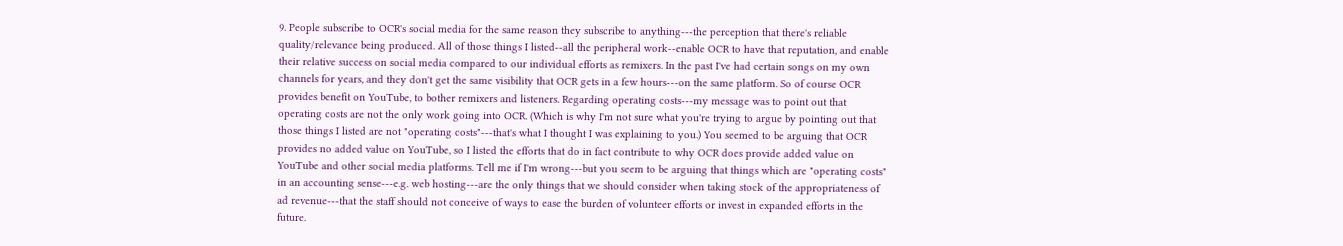9. People subscribe to OCR's social media for the same reason they subscribe to anything---the perception that there's reliable quality/relevance being produced. All of those things I listed--all the peripheral work--enable OCR to have that reputation, and enable their relative success on social media compared to our individual efforts as remixers. In the past I've had certain songs on my own channels for years, and they don't get the same visibility that OCR gets in a few hours---on the same platform. So of course OCR provides benefit on YouTube, to bother remixers and listeners. Regarding operating costs---my message was to point out that operating costs are not the only work going into OCR. (Which is why I'm not sure what you're trying to argue by pointing out that those things I listed are not "operating costs"---that's what I thought I was explaining to you.) You seemed to be arguing that OCR provides no added value on YouTube, so I listed the efforts that do in fact contribute to why OCR does provide added value on YouTube and other social media platforms. Tell me if I'm wrong---but you seem to be arguing that things which are "operating costs" in an accounting sense---e.g. web hosting---are the only things that we should consider when taking stock of the appropriateness of ad revenue---that the staff should not conceive of ways to ease the burden of volunteer efforts or invest in expanded efforts in the future.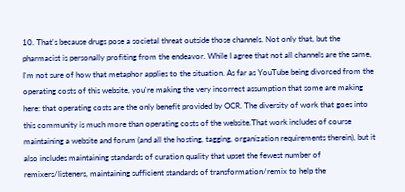10. That's because drugs pose a societal threat outside those channels. Not only that, but the pharmacist is personally profiting from the endeavor. While I agree that not all channels are the same, I'm not sure of how that metaphor applies to the situation. As far as YouTube being divorced from the operating costs of this website, you're making the very incorrect assumption that some are making here: that operating costs are the only benefit provided by OCR. The diversity of work that goes into this community is much more than operating costs of the website.That work includes of course maintaining a website and forum (and all the hosting, tagging, organization requirements therein), but it also includes maintaining standards of curation quality that upset the fewest number of remixers/listeners, maintaining sufficient standards of transformation/remix to help the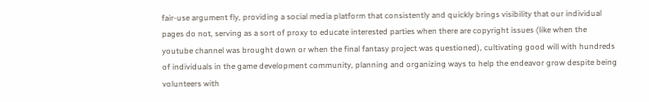fair-use argument fly, providing a social media platform that consistently and quickly brings visibility that our individual pages do not, serving as a sort of proxy to educate interested parties when there are copyright issues (like when the youtube channel was brought down or when the final fantasy project was questioned), cultivating good will with hundreds of individuals in the game development community, planning and organizing ways to help the endeavor grow despite being volunteers with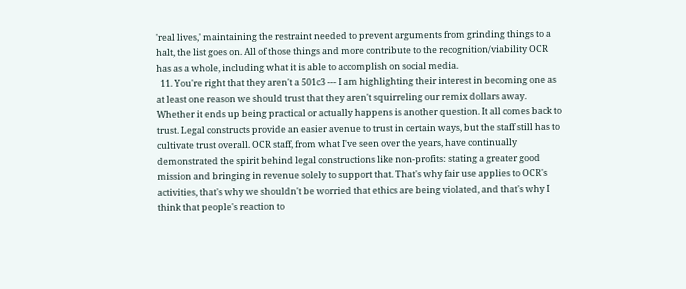'real lives,' maintaining the restraint needed to prevent arguments from grinding things to a halt, the list goes on. All of those things and more contribute to the recognition/viability OCR has as a whole, including what it is able to accomplish on social media.
  11. You're right that they aren't a 501c3 --- I am highlighting their interest in becoming one as at least one reason we should trust that they aren't squirreling our remix dollars away. Whether it ends up being practical or actually happens is another question. It all comes back to trust. Legal constructs provide an easier avenue to trust in certain ways, but the staff still has to cultivate trust overall. OCR staff, from what I've seen over the years, have continually demonstrated the spirit behind legal constructions like non-profits: stating a greater good mission and bringing in revenue solely to support that. That's why fair use applies to OCR's activities, that's why we shouldn't be worried that ethics are being violated, and that's why I think that people's reaction to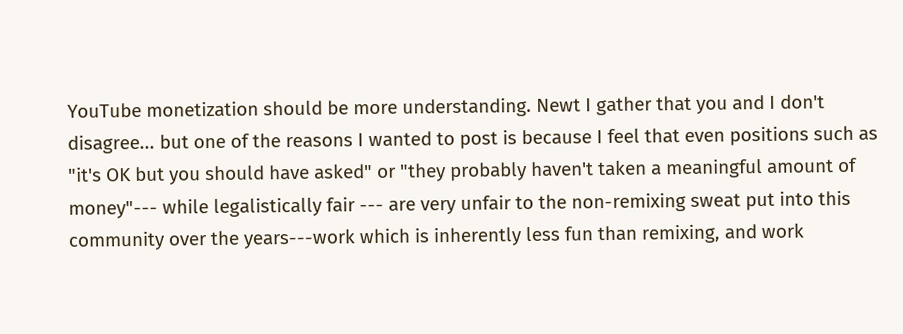YouTube monetization should be more understanding. Newt I gather that you and I don't disagree... but one of the reasons I wanted to post is because I feel that even positions such as "it's OK but you should have asked" or "they probably haven't taken a meaningful amount of money"--- while legalistically fair --- are very unfair to the non-remixing sweat put into this community over the years---work which is inherently less fun than remixing, and work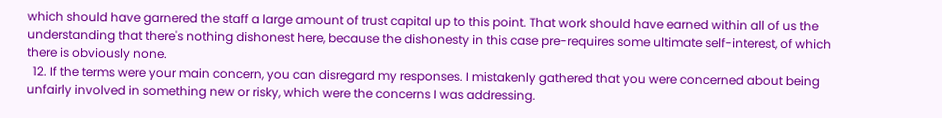which should have garnered the staff a large amount of trust capital up to this point. That work should have earned within all of us the understanding that there's nothing dishonest here, because the dishonesty in this case pre-requires some ultimate self-interest, of which there is obviously none.
  12. If the terms were your main concern, you can disregard my responses. I mistakenly gathered that you were concerned about being unfairly involved in something new or risky, which were the concerns I was addressing.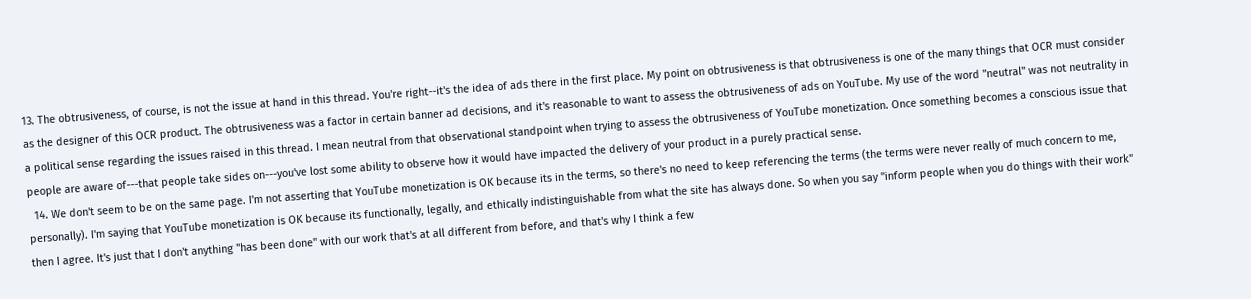13. The obtrusiveness, of course, is not the issue at hand in this thread. You're right--it's the idea of ads there in the first place. My point on obtrusiveness is that obtrusiveness is one of the many things that OCR must consider as the designer of this OCR product. The obtrusiveness was a factor in certain banner ad decisions, and it's reasonable to want to assess the obtrusiveness of ads on YouTube. My use of the word "neutral" was not neutrality in a political sense regarding the issues raised in this thread. I mean neutral from that observational standpoint when trying to assess the obtrusiveness of YouTube monetization. Once something becomes a conscious issue that people are aware of---that people take sides on---you've lost some ability to observe how it would have impacted the delivery of your product in a purely practical sense.
  14. We don't seem to be on the same page. I'm not asserting that YouTube monetization is OK because its in the terms, so there's no need to keep referencing the terms (the terms were never really of much concern to me, personally). I'm saying that YouTube monetization is OK because its functionally, legally, and ethically indistinguishable from what the site has always done. So when you say "inform people when you do things with their work" then I agree. It's just that I don't anything "has been done" with our work that's at all different from before, and that's why I think a few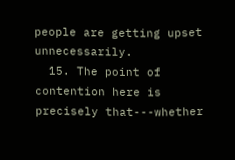people are getting upset unnecessarily.
  15. The point of contention here is precisely that---whether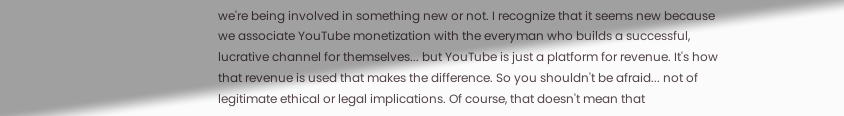we're being involved in something new or not. I recognize that it seems new because we associate YouTube monetization with the everyman who builds a successful, lucrative channel for themselves... but YouTube is just a platform for revenue. It's how that revenue is used that makes the difference. So you shouldn't be afraid... not of legitimate ethical or legal implications. Of course, that doesn't mean that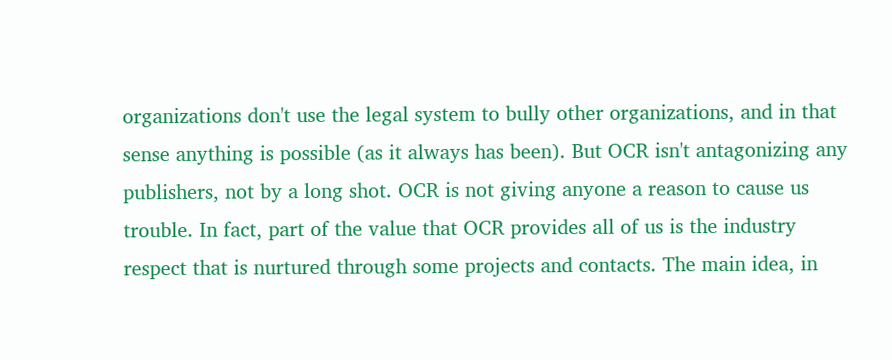organizations don't use the legal system to bully other organizations, and in that sense anything is possible (as it always has been). But OCR isn't antagonizing any publishers, not by a long shot. OCR is not giving anyone a reason to cause us trouble. In fact, part of the value that OCR provides all of us is the industry respect that is nurtured through some projects and contacts. The main idea, in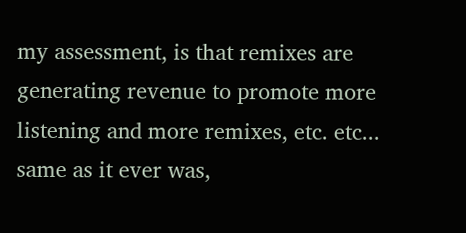my assessment, is that remixes are generating revenue to promote more listening and more remixes, etc. etc... same as it ever was,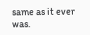same as it ever was.